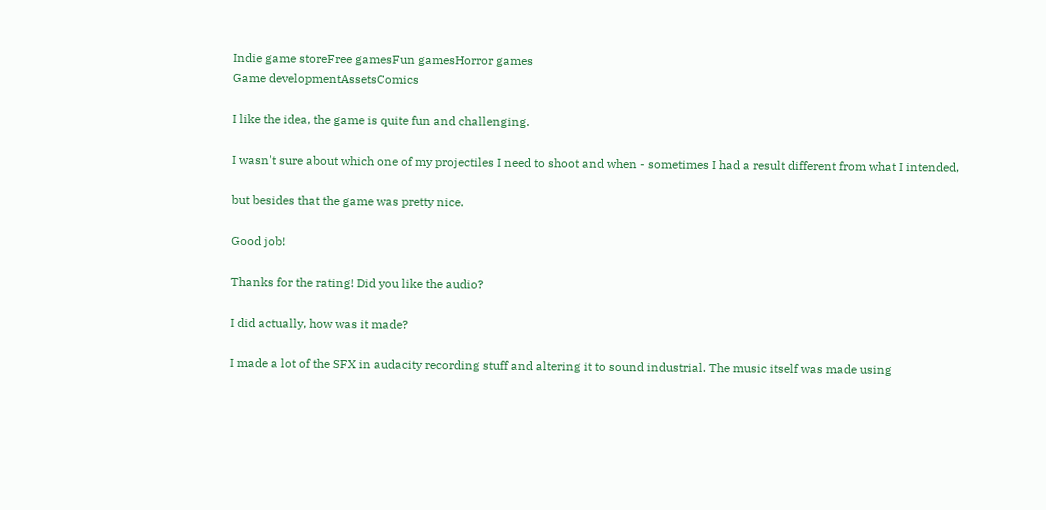Indie game storeFree gamesFun gamesHorror games
Game developmentAssetsComics

I like the idea, the game is quite fun and challenging.

I wasn't sure about which one of my projectiles I need to shoot and when - sometimes I had a result different from what I intended,

but besides that the game was pretty nice.

Good job!

Thanks for the rating! Did you like the audio?

I did actually, how was it made?

I made a lot of the SFX in audacity recording stuff and altering it to sound industrial. The music itself was made using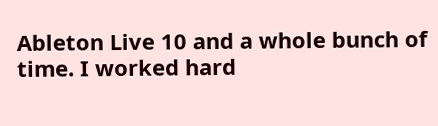Ableton Live 10 and a whole bunch of time. I worked hard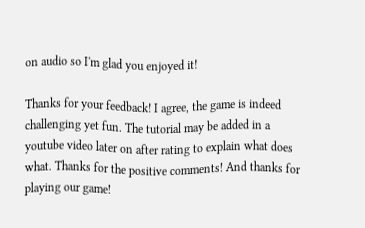on audio so I'm glad you enjoyed it!

Thanks for your feedback! I agree, the game is indeed challenging yet fun. The tutorial may be added in a youtube video later on after rating to explain what does what. Thanks for the positive comments! And thanks for playing our game!